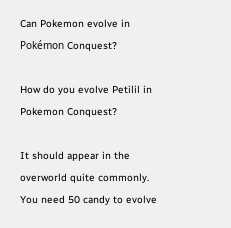Can Pokemon evolve in Pokémon Conquest?

How do you evolve Petilil in Pokemon Conquest?

It should appear in the overworld quite commonly. You need 50 candy to evolve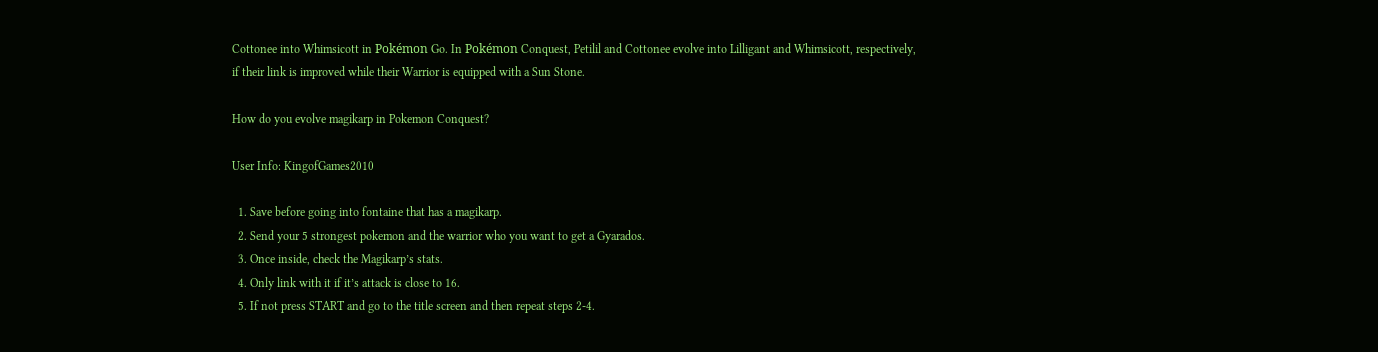Cottonee into Whimsicott in Pokémon Go. In Pokémon Conquest, Petilil and Cottonee evolve into Lilligant and Whimsicott, respectively, if their link is improved while their Warrior is equipped with a Sun Stone.

How do you evolve magikarp in Pokemon Conquest?

User Info: KingofGames2010

  1. Save before going into fontaine that has a magikarp.
  2. Send your 5 strongest pokemon and the warrior who you want to get a Gyarados.
  3. Once inside, check the Magikarp’s stats.
  4. Only link with it if it’s attack is close to 16.
  5. If not press START and go to the title screen and then repeat steps 2-4.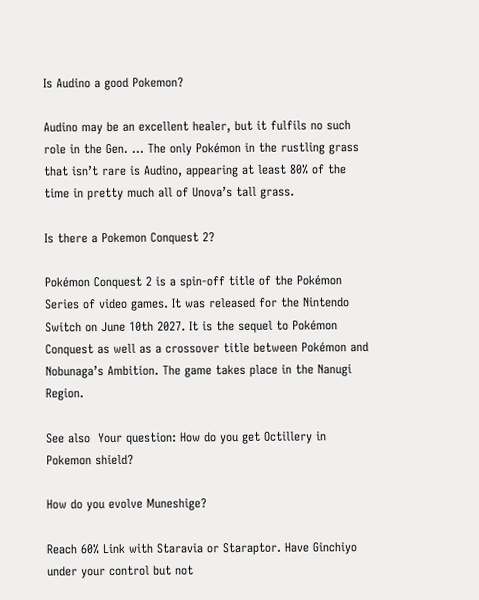Is Audino a good Pokemon?

Audino may be an excellent healer, but it fulfils no such role in the Gen. … The only Pokémon in the rustling grass that isn’t rare is Audino, appearing at least 80% of the time in pretty much all of Unova’s tall grass.

Is there a Pokemon Conquest 2?

Pokémon Conquest 2 is a spin-off title of the Pokémon Series of video games. It was released for the Nintendo Switch on June 10th 2027. It is the sequel to Pokémon Conquest as well as a crossover title between Pokémon and Nobunaga’s Ambition. The game takes place in the Nanugi Region.

See also  Your question: How do you get Octillery in Pokemon shield?

How do you evolve Muneshige?

Reach 60% Link with Staravia or Staraptor. Have Ginchiyo under your control but not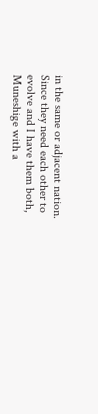in the same or adjacent nation. Since they need each other to evolve and I have them both, Muneshige with a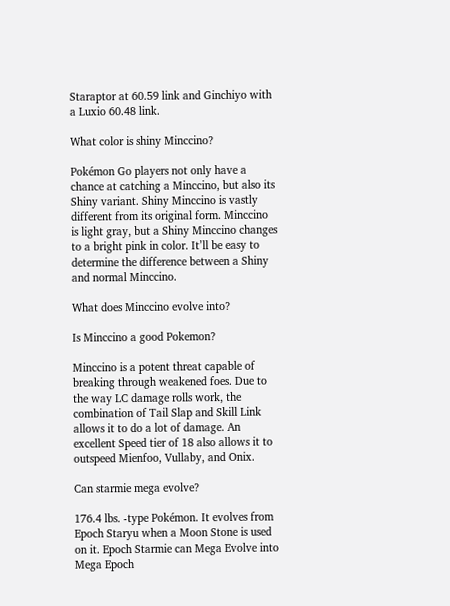Staraptor at 60.59 link and Ginchiyo with a Luxio 60.48 link.

What color is shiny Minccino?

Pokémon Go players not only have a chance at catching a Minccino, but also its Shiny variant. Shiny Minccino is vastly different from its original form. Minccino is light gray, but a Shiny Minccino changes to a bright pink in color. It’ll be easy to determine the difference between a Shiny and normal Minccino.

What does Minccino evolve into?

Is Minccino a good Pokemon?

Minccino is a potent threat capable of breaking through weakened foes. Due to the way LC damage rolls work, the combination of Tail Slap and Skill Link allows it to do a lot of damage. An excellent Speed tier of 18 also allows it to outspeed Mienfoo, Vullaby, and Onix.

Can starmie mega evolve?

176.4 lbs. -type Pokémon. It evolves from Epoch Staryu when a Moon Stone is used on it. Epoch Starmie can Mega Evolve into Mega Epoch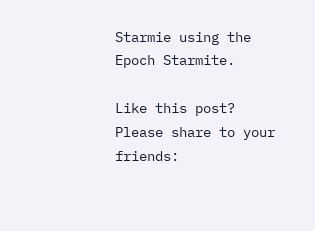Starmie using the Epoch Starmite.

Like this post? Please share to your friends: